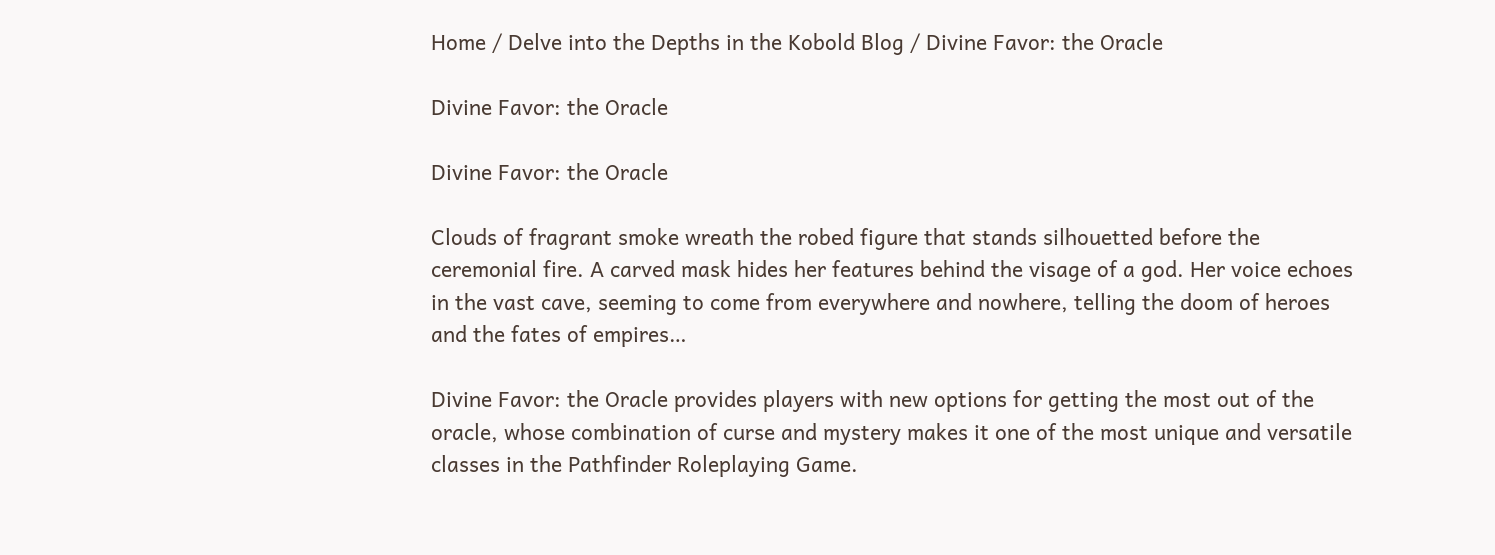Home / Delve into the Depths in the Kobold Blog / Divine Favor: the Oracle

Divine Favor: the Oracle

Divine Favor: the Oracle

Clouds of fragrant smoke wreath the robed figure that stands silhouetted before the ceremonial fire. A carved mask hides her features behind the visage of a god. Her voice echoes in the vast cave, seeming to come from everywhere and nowhere, telling the doom of heroes and the fates of empires…

Divine Favor: the Oracle provides players with new options for getting the most out of the oracle, whose combination of curse and mystery makes it one of the most unique and versatile classes in the Pathfinder Roleplaying Game.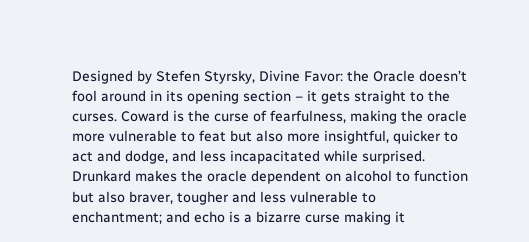Designed by Stefen Styrsky, Divine Favor: the Oracle doesn’t fool around in its opening section – it gets straight to the curses. Coward is the curse of fearfulness, making the oracle more vulnerable to feat but also more insightful, quicker to act and dodge, and less incapacitated while surprised. Drunkard makes the oracle dependent on alcohol to function but also braver, tougher and less vulnerable to enchantment; and echo is a bizarre curse making it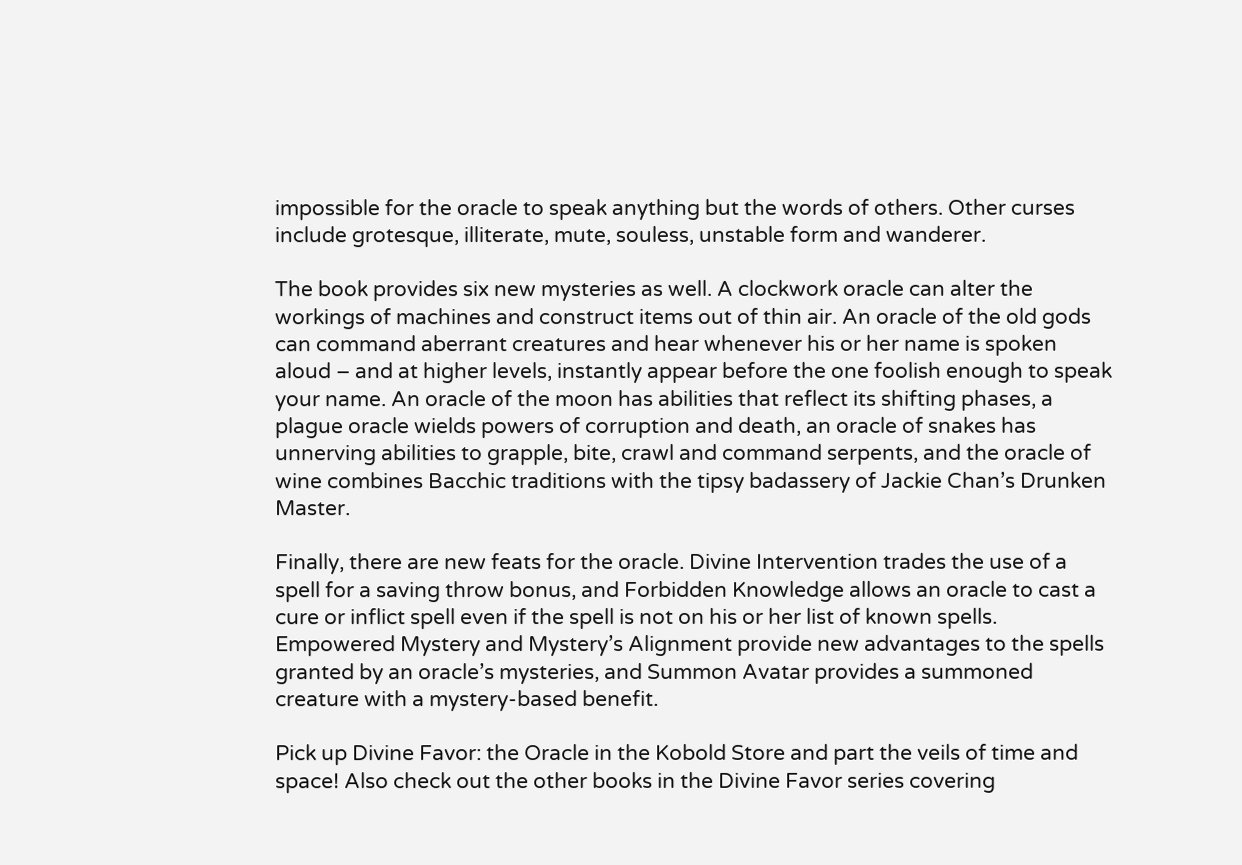impossible for the oracle to speak anything but the words of others. Other curses include grotesque, illiterate, mute, souless, unstable form and wanderer.

The book provides six new mysteries as well. A clockwork oracle can alter the workings of machines and construct items out of thin air. An oracle of the old gods can command aberrant creatures and hear whenever his or her name is spoken aloud – and at higher levels, instantly appear before the one foolish enough to speak your name. An oracle of the moon has abilities that reflect its shifting phases, a plague oracle wields powers of corruption and death, an oracle of snakes has unnerving abilities to grapple, bite, crawl and command serpents, and the oracle of wine combines Bacchic traditions with the tipsy badassery of Jackie Chan’s Drunken Master.

Finally, there are new feats for the oracle. Divine Intervention trades the use of a spell for a saving throw bonus, and Forbidden Knowledge allows an oracle to cast a cure or inflict spell even if the spell is not on his or her list of known spells. Empowered Mystery and Mystery’s Alignment provide new advantages to the spells granted by an oracle’s mysteries, and Summon Avatar provides a summoned creature with a mystery-based benefit.

Pick up Divine Favor: the Oracle in the Kobold Store and part the veils of time and space! Also check out the other books in the Divine Favor series covering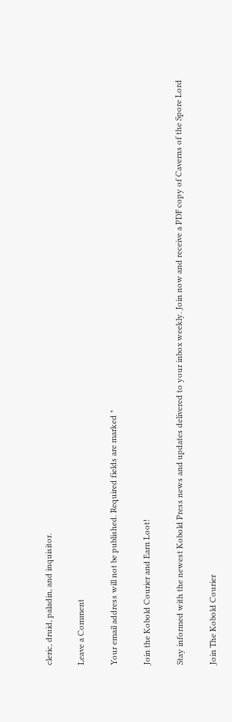cleric, druid, paladin, and inquisitor.

Leave a Comment

Your email address will not be published. Required fields are marked *

Join the Kobold Courier and Earn Loot!

Stay informed with the newest Kobold Press news and updates delivered to your inbox weekly. Join now and receive a PDF copy of Caverns of the Spore Lord

Join The Kobold Courier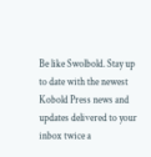Be like Swolbold. Stay up to date with the newest Kobold Press news and updates delivered to your inbox twice a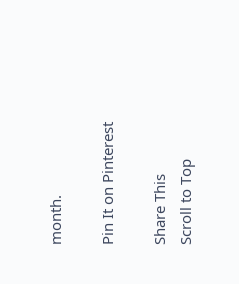month.

Pin It on Pinterest

Share This
Scroll to Top